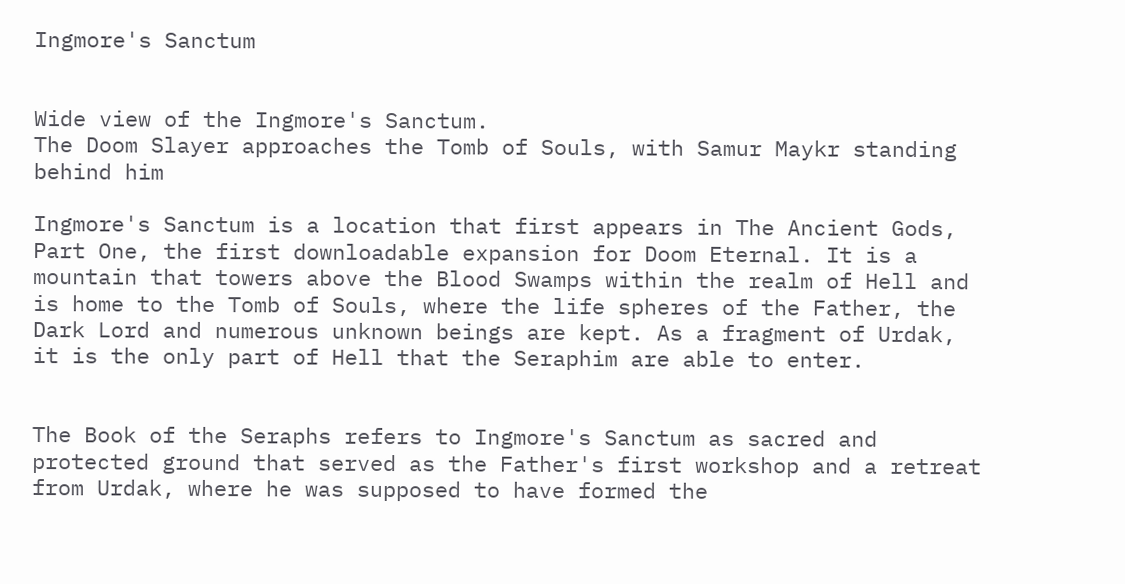Ingmore's Sanctum


Wide view of the Ingmore's Sanctum.
The Doom Slayer approaches the Tomb of Souls, with Samur Maykr standing behind him

Ingmore's Sanctum is a location that first appears in The Ancient Gods, Part One, the first downloadable expansion for Doom Eternal. It is a mountain that towers above the Blood Swamps within the realm of Hell and is home to the Tomb of Souls, where the life spheres of the Father, the Dark Lord and numerous unknown beings are kept. As a fragment of Urdak, it is the only part of Hell that the Seraphim are able to enter.


The Book of the Seraphs refers to Ingmore's Sanctum as sacred and protected ground that served as the Father's first workshop and a retreat from Urdak, where he was supposed to have formed the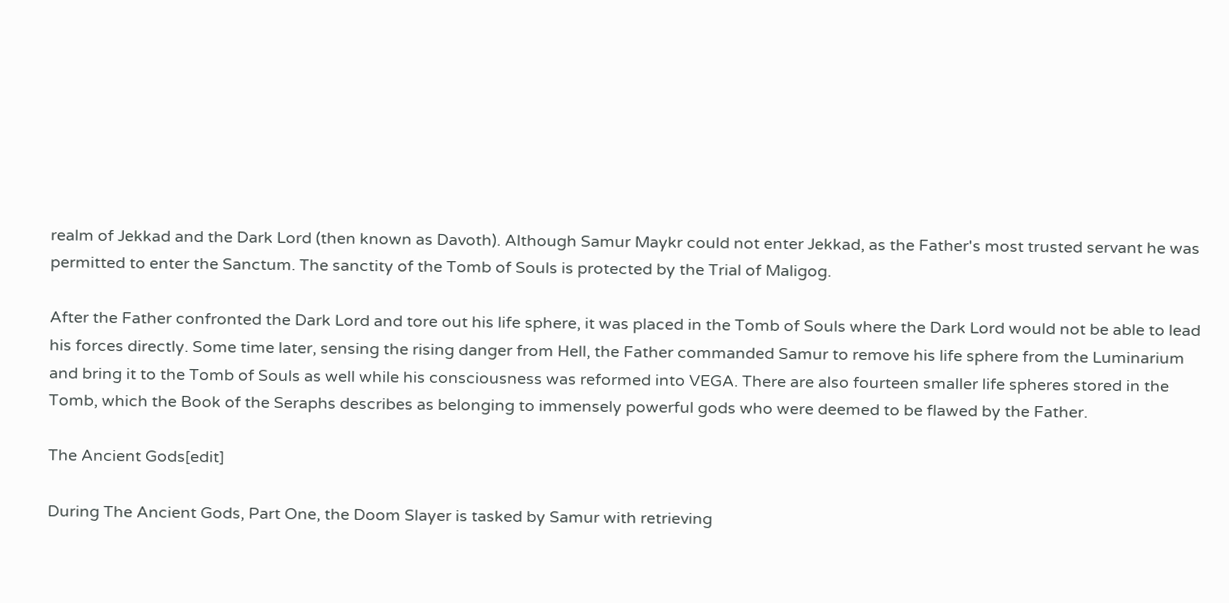realm of Jekkad and the Dark Lord (then known as Davoth). Although Samur Maykr could not enter Jekkad, as the Father's most trusted servant he was permitted to enter the Sanctum. The sanctity of the Tomb of Souls is protected by the Trial of Maligog.

After the Father confronted the Dark Lord and tore out his life sphere, it was placed in the Tomb of Souls where the Dark Lord would not be able to lead his forces directly. Some time later, sensing the rising danger from Hell, the Father commanded Samur to remove his life sphere from the Luminarium and bring it to the Tomb of Souls as well while his consciousness was reformed into VEGA. There are also fourteen smaller life spheres stored in the Tomb, which the Book of the Seraphs describes as belonging to immensely powerful gods who were deemed to be flawed by the Father.

The Ancient Gods[edit]

During The Ancient Gods, Part One, the Doom Slayer is tasked by Samur with retrieving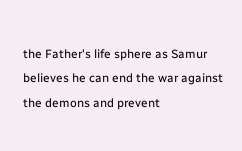the Father's life sphere as Samur believes he can end the war against the demons and prevent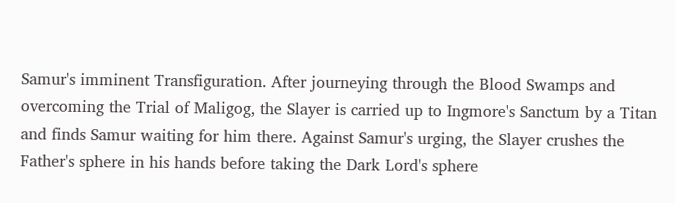Samur's imminent Transfiguration. After journeying through the Blood Swamps and overcoming the Trial of Maligog, the Slayer is carried up to Ingmore's Sanctum by a Titan and finds Samur waiting for him there. Against Samur's urging, the Slayer crushes the Father's sphere in his hands before taking the Dark Lord's sphere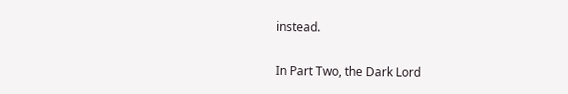instead.

In Part Two, the Dark Lord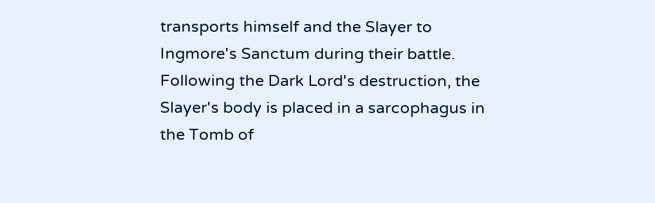transports himself and the Slayer to Ingmore's Sanctum during their battle. Following the Dark Lord's destruction, the Slayer's body is placed in a sarcophagus in the Tomb of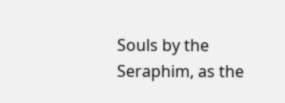Souls by the Seraphim, as the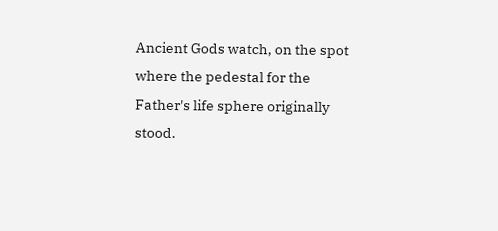Ancient Gods watch, on the spot where the pedestal for the Father's life sphere originally stood.